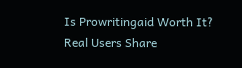Is Prowritingaid Worth It? Real Users Share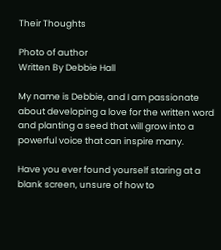Their Thoughts

Photo of author
Written By Debbie Hall

My name is Debbie, and I am passionate about developing a love for the written word and planting a seed that will grow into a powerful voice that can inspire many.

Have you ever found yourself staring at a blank screen, unsure of how to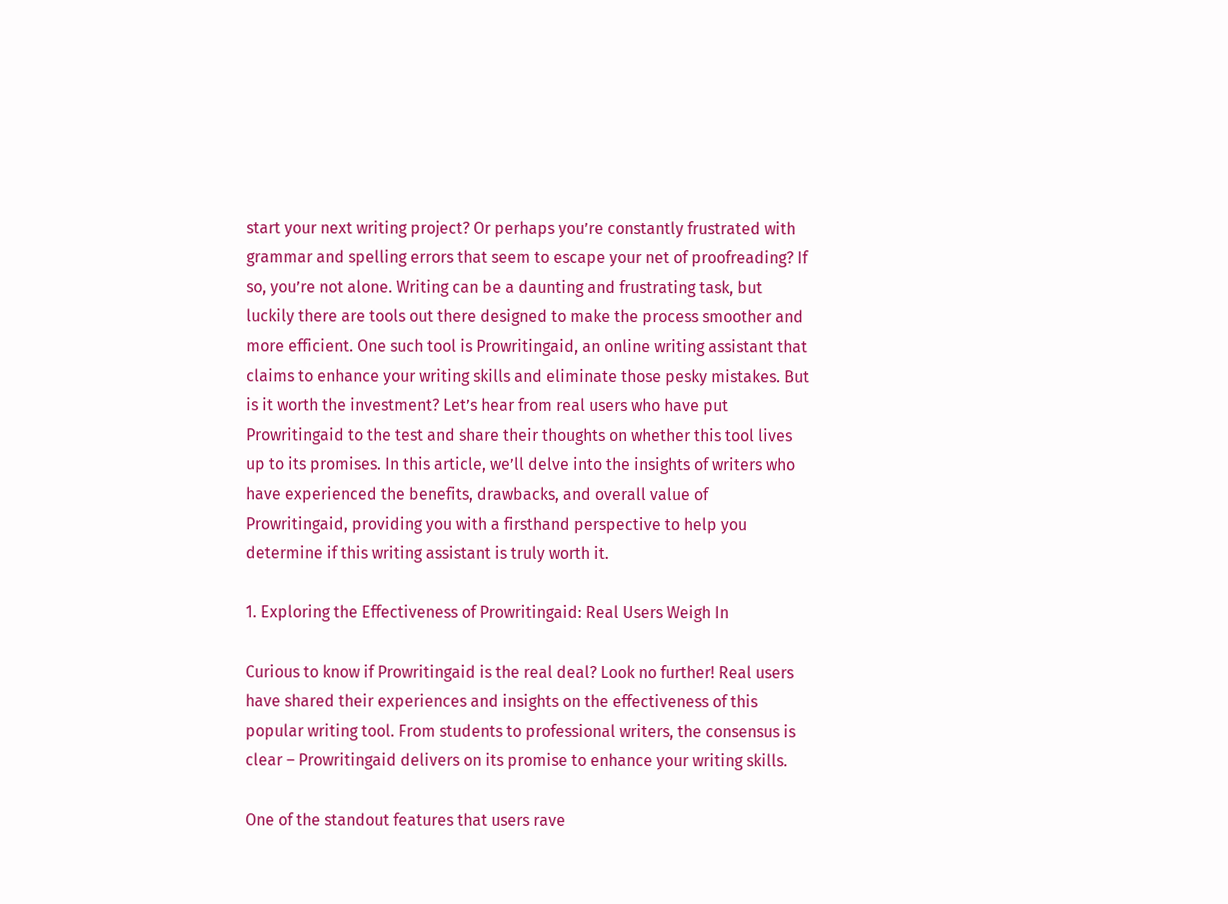start your next writing project? Or perhaps you’re constantly frustrated with grammar and spelling errors that seem to escape your net of proofreading? If so, you’re not alone. Writing can be a daunting and frustrating task, but luckily there are tools out there designed to make the process smoother and more efficient. One such tool is Prowritingaid, an online writing assistant that claims to enhance your writing skills and eliminate those pesky mistakes. But is it worth the investment? Let’s hear from real users who have put Prowritingaid to the test and share their thoughts on whether this tool lives up to its promises. In this article, we’ll delve into the insights of writers who have experienced the benefits, drawbacks, and overall value of Prowritingaid, providing you with a firsthand perspective to help you determine if this writing assistant is truly worth it.

1. Exploring the Effectiveness of Prowritingaid: Real Users Weigh In

Curious to know if Prowritingaid is the real deal? Look no further! Real users have shared their experiences and insights on the effectiveness of this popular writing tool. From students to professional writers, the consensus is clear – Prowritingaid delivers on its promise to enhance your writing skills.

One of the standout features that users rave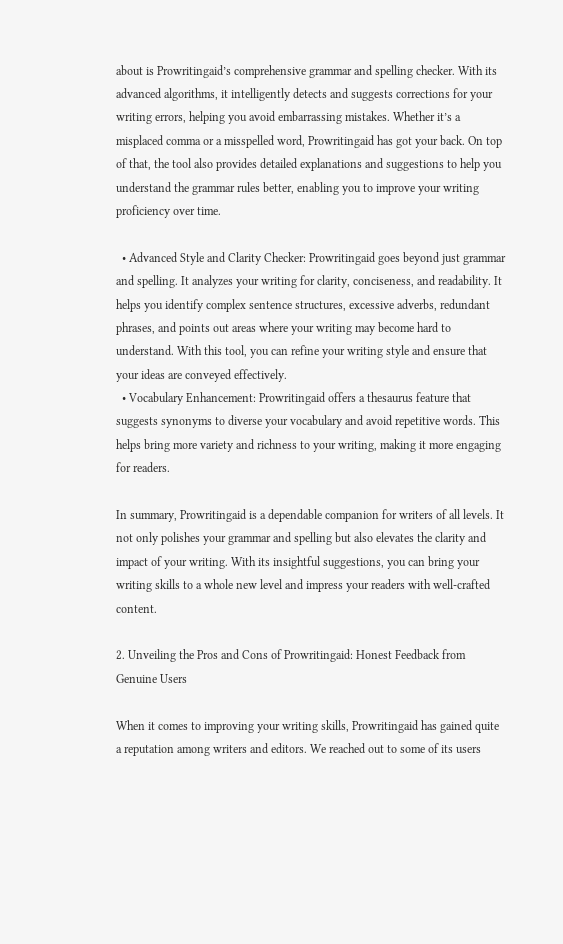about is Prowritingaid’s comprehensive grammar and spelling checker. With its advanced algorithms, it intelligently detects and suggests corrections for your writing errors, helping you avoid embarrassing mistakes. Whether it’s a misplaced comma or a misspelled word, Prowritingaid has got your back. On top of that, the tool also provides detailed explanations and suggestions to help you understand the grammar rules better, enabling you to improve your writing proficiency over time.

  • Advanced Style and Clarity Checker: Prowritingaid goes beyond just grammar and spelling. It analyzes your writing for clarity, conciseness, and readability. It helps you identify complex sentence structures, excessive adverbs, redundant phrases, and points out areas where your writing may become hard to understand. With this tool, you can refine your writing style and ensure that your ideas are conveyed effectively.
  • Vocabulary Enhancement: Prowritingaid offers a thesaurus feature that suggests synonyms to diverse your vocabulary and avoid repetitive words. This helps bring more variety and richness to your writing, making it more engaging for readers.

In summary, Prowritingaid is a dependable companion for writers of all levels. It not only polishes your grammar and spelling but also elevates the clarity and impact of your writing. With its insightful suggestions, you can bring your writing skills to a whole new level and impress your readers with well-crafted content.

2. Unveiling the Pros and Cons of Prowritingaid: Honest Feedback from Genuine Users

When it comes to improving your writing skills, Prowritingaid has gained quite a reputation among writers and editors. We reached out to some of its users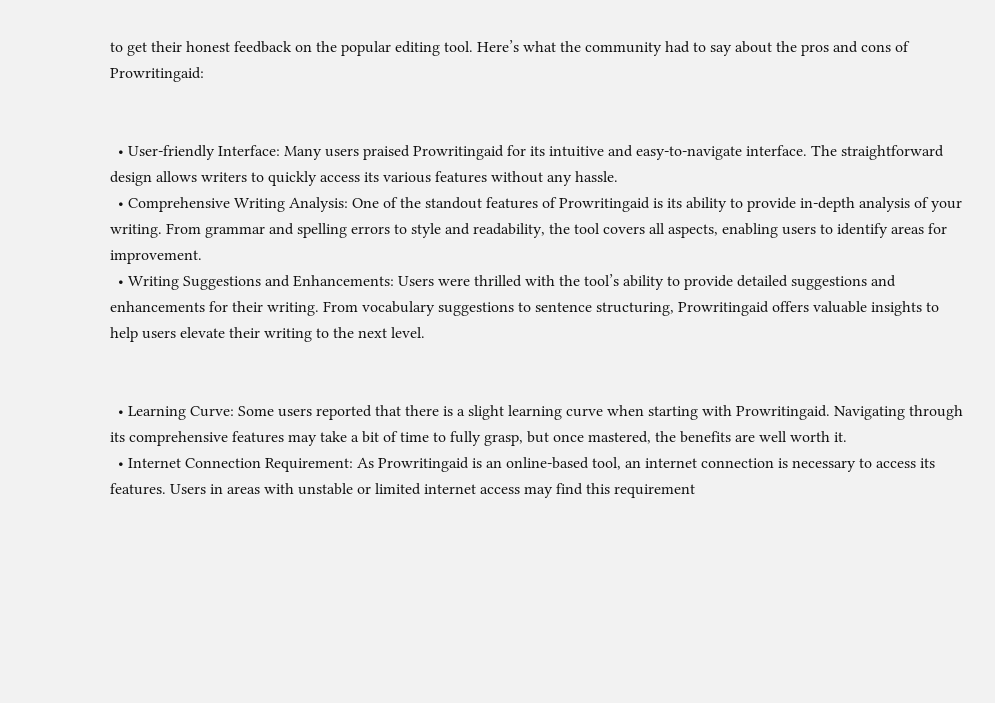to get their honest feedback on the popular editing tool. Here’s what the community had to say about the pros and cons of Prowritingaid:


  • User-friendly Interface: Many users praised Prowritingaid for its intuitive and easy-to-navigate interface. The straightforward design allows writers to quickly access its various features without any hassle.
  • Comprehensive Writing Analysis: One of the standout features of Prowritingaid is its ability to provide in-depth analysis of your writing. From grammar and spelling errors to style and readability, the tool covers all aspects, enabling users to identify areas for improvement.
  • Writing Suggestions and Enhancements: Users were thrilled with the tool’s ability to provide detailed suggestions and enhancements for their writing. From vocabulary suggestions to sentence structuring, Prowritingaid offers valuable insights to help users elevate their writing to the next level.


  • Learning Curve: Some users reported that there is a slight learning curve when starting with Prowritingaid. Navigating through its comprehensive features may take a bit of time to fully grasp, but once mastered, the benefits are well worth it.
  • Internet Connection Requirement: As Prowritingaid is an online-based tool, an internet connection is necessary to access its features. Users in areas with unstable or limited internet access may find this requirement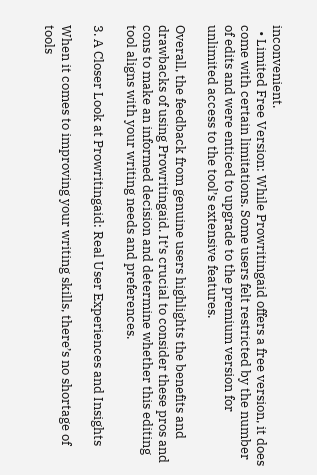inconvenient.
  • Limited Free Version: While Prowritingaid offers a free version, it does come with certain limitations. Some users felt restricted by the number of edits and were enticed to upgrade to the premium version for unlimited access to the tool’s extensive features.

Overall, the feedback from genuine users highlights the benefits and drawbacks of using Prowritingaid. It’s crucial to consider these pros and cons to make an informed decision and determine whether this editing tool aligns with your writing needs and preferences.

3. A Closer Look at Prowritingaid: Real User Experiences and Insights

When it comes to improving your writing skills, there’s no shortage of tools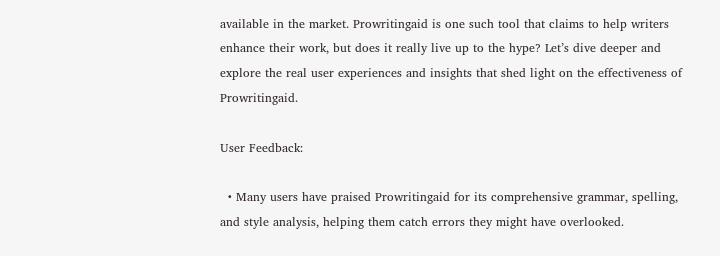available in the market. Prowritingaid is one such tool that claims to help writers enhance their work, but does it really live up to the hype? Let’s dive deeper and explore the real user experiences and insights that shed light on the effectiveness of Prowritingaid.

User Feedback:

  • Many users have praised Prowritingaid for its comprehensive grammar, spelling, and style analysis, helping them catch errors they might have overlooked.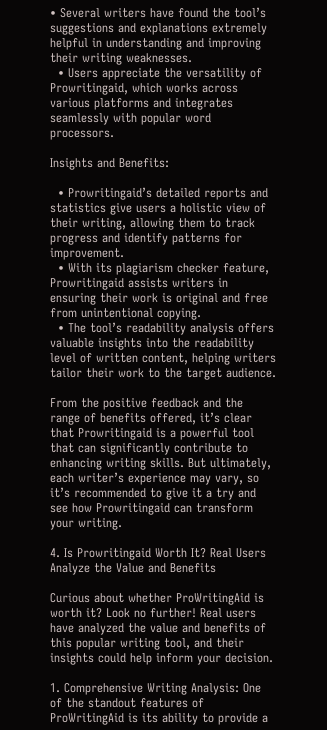• Several writers have found the tool’s suggestions and explanations extremely helpful in understanding and improving their writing weaknesses.
  • Users appreciate the versatility of Prowritingaid, which works across various platforms and integrates seamlessly with popular word processors.

Insights and Benefits:

  • Prowritingaid’s detailed reports and statistics give users a holistic view of their writing, allowing them to track progress and identify patterns for improvement.
  • With its plagiarism checker feature, Prowritingaid assists writers in ensuring their work is original and free from unintentional copying.
  • The tool’s readability analysis offers valuable insights into the readability level of written content, helping writers tailor their work to the target audience.

From the positive feedback and the range of benefits offered, it’s clear that Prowritingaid is a powerful tool that can significantly contribute to enhancing writing skills. But ultimately, each writer’s experience may vary, so it’s recommended to give it a try and see how Prowritingaid can transform your writing.

4. Is Prowritingaid Worth It? Real Users Analyze the Value and Benefits

Curious about whether ProWritingAid is worth it? Look no further! Real users have analyzed the value and benefits of this popular writing tool, and their insights could help inform your decision.

1. Comprehensive Writing Analysis: One of the standout features of ProWritingAid is its ability to provide a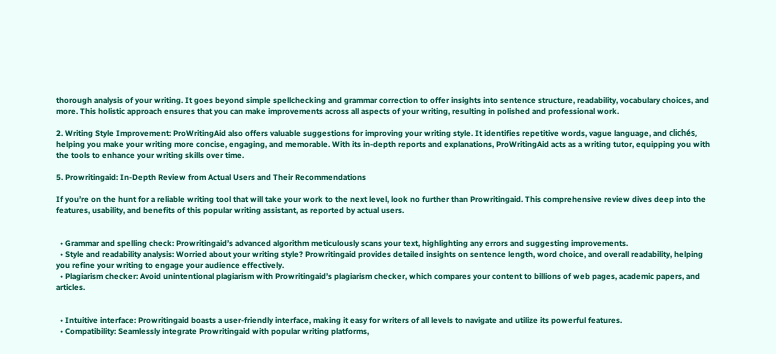thorough analysis of your writing. It goes beyond simple spellchecking and grammar correction to offer insights into sentence structure, readability, vocabulary choices, and more. This holistic approach ensures that you can make improvements across all aspects of your writing, resulting in polished and professional work.

2. Writing Style Improvement: ProWritingAid also offers valuable suggestions for improving your writing style. It identifies repetitive words, vague language, and clichés, helping you make your writing more concise, engaging, and memorable. With its in-depth reports and explanations, ProWritingAid acts as a writing tutor, equipping you with the tools to enhance your writing skills over time.

5. Prowritingaid: In-Depth Review from Actual Users and Their Recommendations

If you’re on the hunt for a reliable writing tool that will take your work to the next level, look no further than Prowritingaid. This comprehensive review dives deep into the features, usability, and benefits of this popular writing assistant, as reported by actual users.


  • Grammar and spelling check: Prowritingaid’s advanced algorithm meticulously scans your text, highlighting any errors and suggesting improvements.
  • Style and readability analysis: Worried about your writing style? Prowritingaid provides detailed insights on sentence length, word choice, and overall readability, helping you refine your writing to engage your audience effectively.
  • Plagiarism checker: Avoid unintentional plagiarism with Prowritingaid’s plagiarism checker, which compares your content to billions of web pages, academic papers, and articles.


  • Intuitive interface: Prowritingaid boasts a user-friendly interface, making it easy for writers of all levels to navigate and utilize its powerful features.
  • Compatibility: Seamlessly integrate Prowritingaid with popular writing platforms,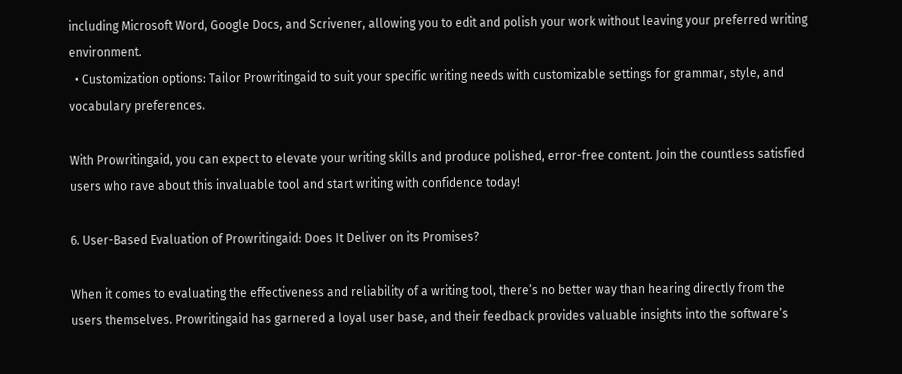including Microsoft Word, Google Docs, and Scrivener, allowing you to edit and polish your work without leaving your preferred writing environment.
  • Customization options: Tailor Prowritingaid to suit your specific writing needs with customizable settings for grammar, style, and vocabulary preferences.

With Prowritingaid, you can expect to elevate your writing skills and produce polished, error-free content. Join the countless satisfied users who rave about this invaluable tool and start writing with confidence today!

6. User-Based Evaluation of Prowritingaid: Does It Deliver on its Promises?

When it comes to evaluating the effectiveness and reliability of a writing tool, there’s no better way than hearing directly from the users themselves. Prowritingaid has garnered a loyal user base, and their feedback provides valuable insights into the software’s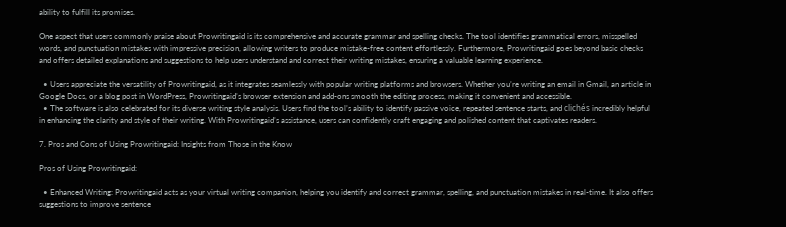ability to fulfill its promises.

One aspect that users commonly praise about Prowritingaid is its comprehensive and accurate grammar and spelling checks. The tool identifies grammatical errors, misspelled words, and punctuation mistakes with impressive precision, allowing writers to produce mistake-free content effortlessly. Furthermore, Prowritingaid goes beyond basic checks and offers detailed explanations and suggestions to help users understand and correct their writing mistakes, ensuring a valuable learning experience.

  • Users appreciate the versatility of Prowritingaid, as it integrates seamlessly with popular writing platforms and browsers. Whether you’re writing an email in Gmail, an article in Google Docs, or a blog post in WordPress, Prowritingaid’s browser extension and add-ons smooth the editing process, making it convenient and accessible.
  • The software is also celebrated for its diverse writing style analysis. Users find the tool’s ability to identify passive voice, repeated sentence starts, and clichés incredibly helpful in enhancing the clarity and style of their writing. With Prowritingaid’s assistance, users can confidently craft engaging and polished content that captivates readers.

7. Pros and Cons of Using Prowritingaid: Insights from Those in the Know

Pros of Using Prowritingaid:

  • Enhanced Writing: Prowritingaid acts as your virtual writing companion, helping you identify and correct grammar, spelling, and punctuation mistakes in real-time. It also offers suggestions to improve sentence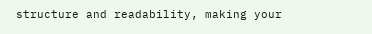structure and readability, making your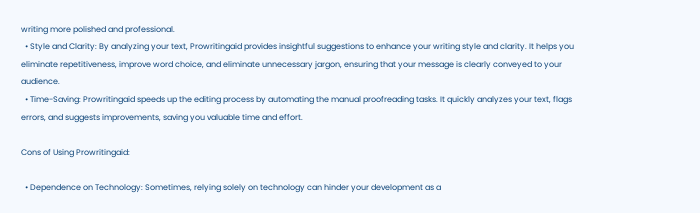writing more polished and professional.
  • Style and Clarity: By analyzing your text, Prowritingaid provides insightful suggestions to enhance your writing style and clarity. It helps you eliminate repetitiveness, improve word choice, and eliminate unnecessary jargon, ensuring that your message is clearly conveyed to your audience.
  • Time-Saving: Prowritingaid speeds up the editing process by automating the manual proofreading tasks. It quickly analyzes your text, flags errors, and suggests improvements, saving you valuable time and effort.

Cons of Using Prowritingaid:

  • Dependence on Technology: Sometimes, relying solely on technology can hinder your development as a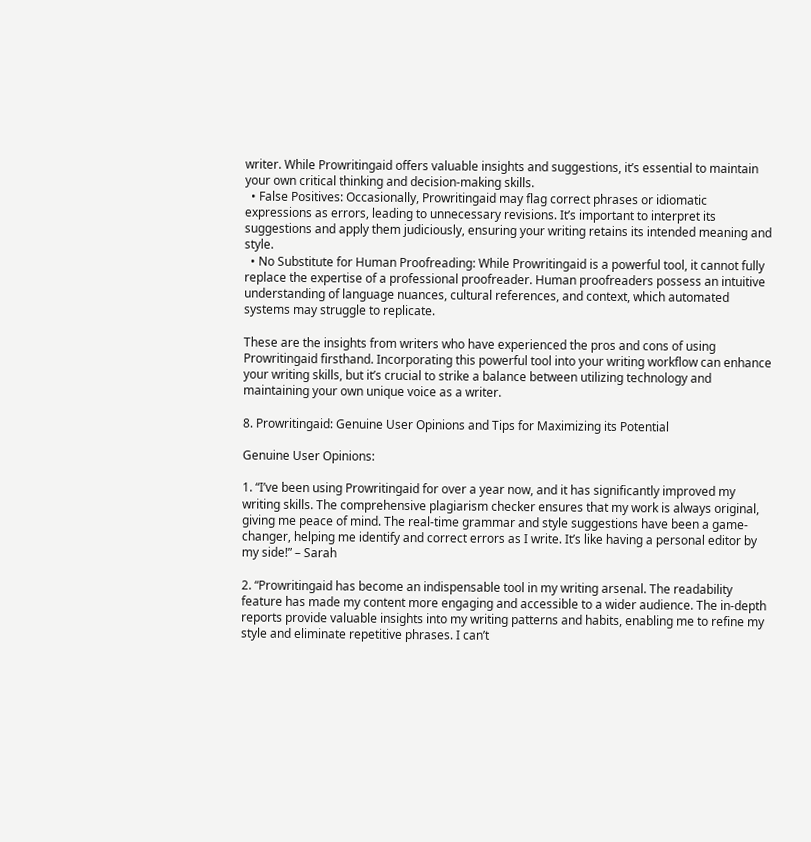writer. While Prowritingaid offers valuable insights and suggestions, it’s essential to maintain your own critical thinking and decision-making skills.
  • False Positives: Occasionally, Prowritingaid may flag correct phrases or idiomatic expressions as errors, leading to unnecessary revisions. It’s important to interpret its suggestions and apply them judiciously, ensuring your writing retains its intended meaning and style.
  • No Substitute for Human Proofreading: While Prowritingaid is a powerful tool, it cannot fully replace the expertise of a professional proofreader. Human proofreaders possess an intuitive understanding of language nuances, cultural references, and context, which automated systems may struggle to replicate.

These are the insights from writers who have experienced the pros and cons of using Prowritingaid firsthand. Incorporating this powerful tool into your writing workflow can enhance your writing skills, but it’s crucial to strike a balance between utilizing technology and maintaining your own unique voice as a writer.

8. Prowritingaid: Genuine User Opinions and Tips for Maximizing its Potential

Genuine User Opinions:

1. “I’ve been using Prowritingaid for over a year now, and it has significantly improved my writing skills. The comprehensive plagiarism checker ensures that my work is always original, giving me peace of mind. The real-time grammar and style suggestions have been a game-changer, helping me identify and correct errors as I write. It’s like having a personal editor by my side!” – Sarah

2. “Prowritingaid has become an indispensable tool in my writing arsenal. The readability feature has made my content more engaging and accessible to a wider audience. The in-depth reports provide valuable insights into my writing patterns and habits, enabling me to refine my style and eliminate repetitive phrases. I can’t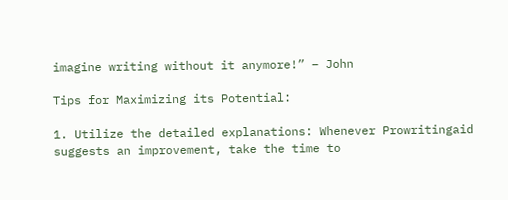imagine writing without it anymore!” – John

Tips for Maximizing its Potential:

1. Utilize the detailed explanations: Whenever Prowritingaid suggests an improvement, take the time to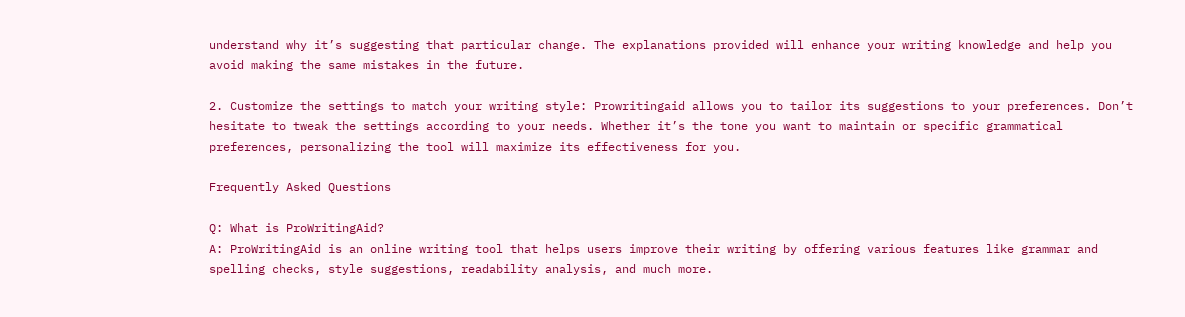understand why it’s suggesting that particular change. The explanations provided will enhance your writing knowledge and help you avoid making the same mistakes in the future.

2. Customize the settings to match your writing style: Prowritingaid allows you to tailor its suggestions to your preferences. Don’t hesitate to tweak the settings according to your needs. Whether it’s the tone you want to maintain or specific grammatical preferences, personalizing the tool will maximize its effectiveness for you.

Frequently Asked Questions

Q: What is ProWritingAid?
A: ProWritingAid is an online writing tool that helps users improve their writing by offering various features like grammar and spelling checks, style suggestions, readability analysis, and much more.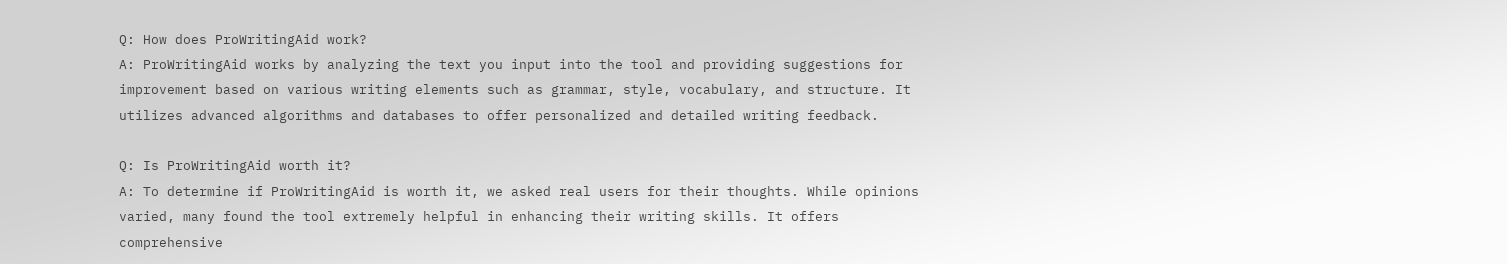Q: How does ProWritingAid work?
A: ProWritingAid works by analyzing the text you input into the tool and providing suggestions for improvement based on various writing elements such as grammar, style, vocabulary, and structure. It utilizes advanced algorithms and databases to offer personalized and detailed writing feedback.

Q: Is ProWritingAid worth it?
A: To determine if ProWritingAid is worth it, we asked real users for their thoughts. While opinions varied, many found the tool extremely helpful in enhancing their writing skills. It offers comprehensive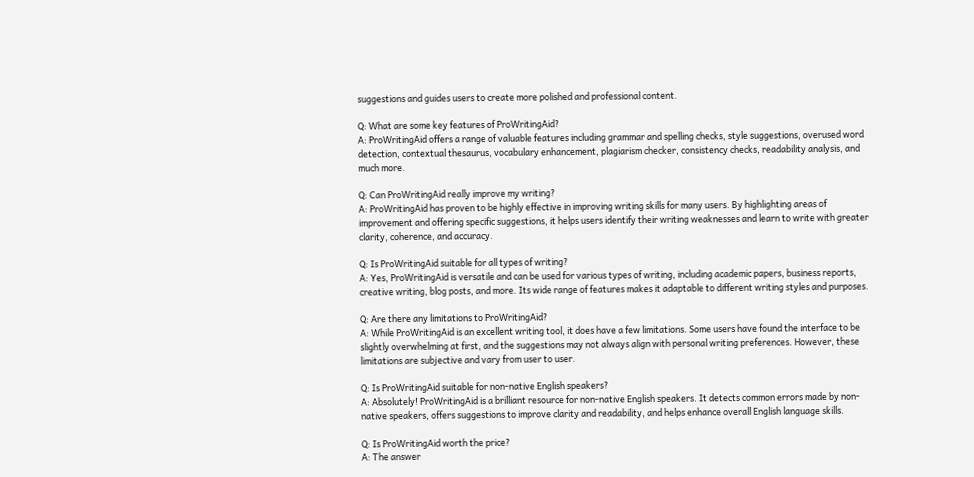suggestions and guides users to create more polished and professional content.

Q: What are some key features of ProWritingAid?
A: ProWritingAid offers a range of valuable features including grammar and spelling checks, style suggestions, overused word detection, contextual thesaurus, vocabulary enhancement, plagiarism checker, consistency checks, readability analysis, and much more.

Q: Can ProWritingAid really improve my writing?
A: ProWritingAid has proven to be highly effective in improving writing skills for many users. By highlighting areas of improvement and offering specific suggestions, it helps users identify their writing weaknesses and learn to write with greater clarity, coherence, and accuracy.

Q: Is ProWritingAid suitable for all types of writing?
A: Yes, ProWritingAid is versatile and can be used for various types of writing, including academic papers, business reports, creative writing, blog posts, and more. Its wide range of features makes it adaptable to different writing styles and purposes.

Q: Are there any limitations to ProWritingAid?
A: While ProWritingAid is an excellent writing tool, it does have a few limitations. Some users have found the interface to be slightly overwhelming at first, and the suggestions may not always align with personal writing preferences. However, these limitations are subjective and vary from user to user.

Q: Is ProWritingAid suitable for non-native English speakers?
A: Absolutely! ProWritingAid is a brilliant resource for non-native English speakers. It detects common errors made by non-native speakers, offers suggestions to improve clarity and readability, and helps enhance overall English language skills.

Q: Is ProWritingAid worth the price?
A: The answer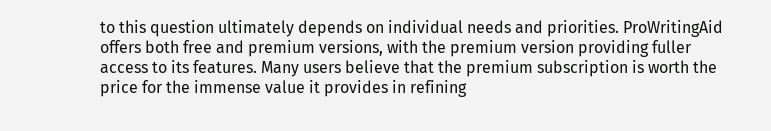to this question ultimately depends on individual needs and priorities. ProWritingAid offers both free and premium versions, with the premium version providing fuller access to its features. Many users believe that the premium subscription is worth the price for the immense value it provides in refining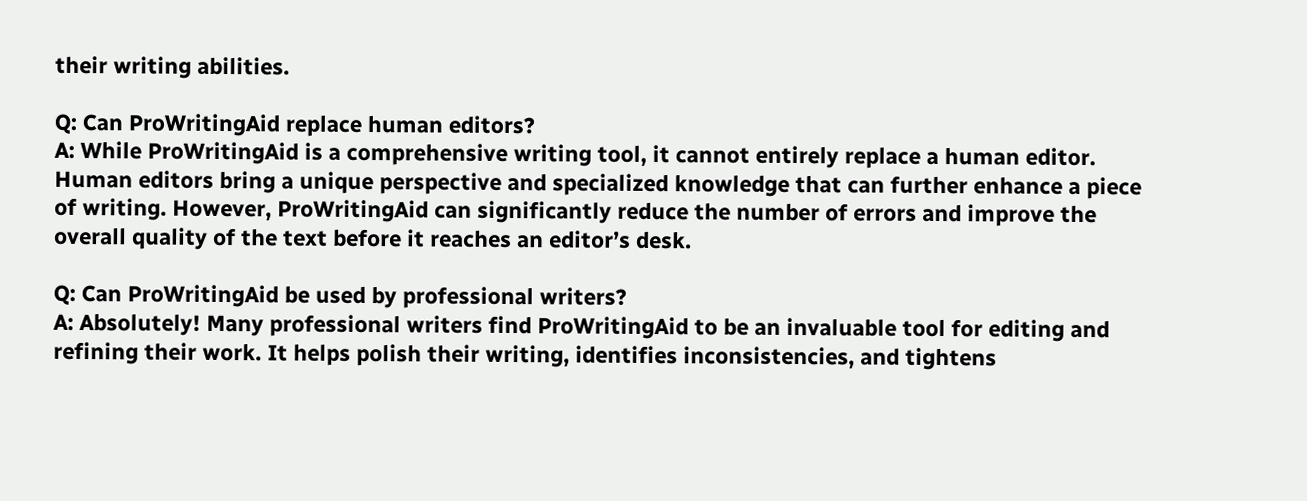their writing abilities.

Q: Can ProWritingAid replace human editors?
A: While ProWritingAid is a comprehensive writing tool, it cannot entirely replace a human editor. Human editors bring a unique perspective and specialized knowledge that can further enhance a piece of writing. However, ProWritingAid can significantly reduce the number of errors and improve the overall quality of the text before it reaches an editor’s desk.

Q: Can ProWritingAid be used by professional writers?
A: Absolutely! Many professional writers find ProWritingAid to be an invaluable tool for editing and refining their work. It helps polish their writing, identifies inconsistencies, and tightens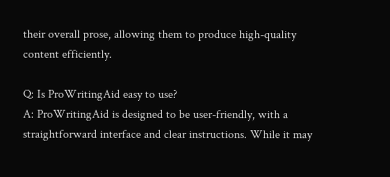their overall prose, allowing them to produce high-quality content efficiently.

Q: Is ProWritingAid easy to use?
A: ProWritingAid is designed to be user-friendly, with a straightforward interface and clear instructions. While it may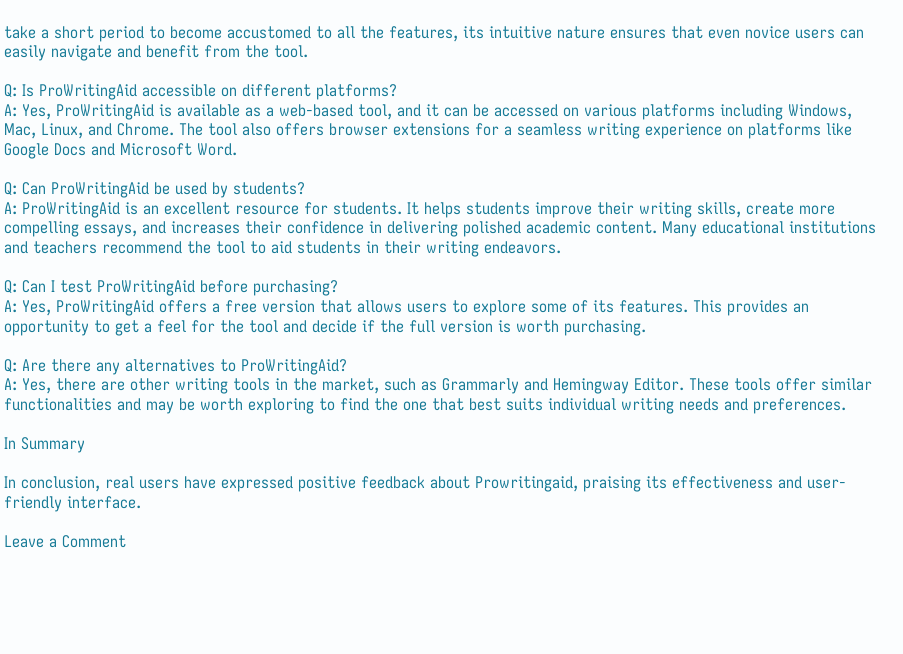take a short period to become accustomed to all the features, its intuitive nature ensures that even novice users can easily navigate and benefit from the tool.

Q: Is ProWritingAid accessible on different platforms?
A: Yes, ProWritingAid is available as a web-based tool, and it can be accessed on various platforms including Windows, Mac, Linux, and Chrome. The tool also offers browser extensions for a seamless writing experience on platforms like Google Docs and Microsoft Word.

Q: Can ProWritingAid be used by students?
A: ProWritingAid is an excellent resource for students. It helps students improve their writing skills, create more compelling essays, and increases their confidence in delivering polished academic content. Many educational institutions and teachers recommend the tool to aid students in their writing endeavors.

Q: Can I test ProWritingAid before purchasing?
A: Yes, ProWritingAid offers a free version that allows users to explore some of its features. This provides an opportunity to get a feel for the tool and decide if the full version is worth purchasing.

Q: Are there any alternatives to ProWritingAid?
A: Yes, there are other writing tools in the market, such as Grammarly and Hemingway Editor. These tools offer similar functionalities and may be worth exploring to find the one that best suits individual writing needs and preferences.

In Summary

In conclusion, real users have expressed positive feedback about Prowritingaid, praising its effectiveness and user-friendly interface.

Leave a Comment